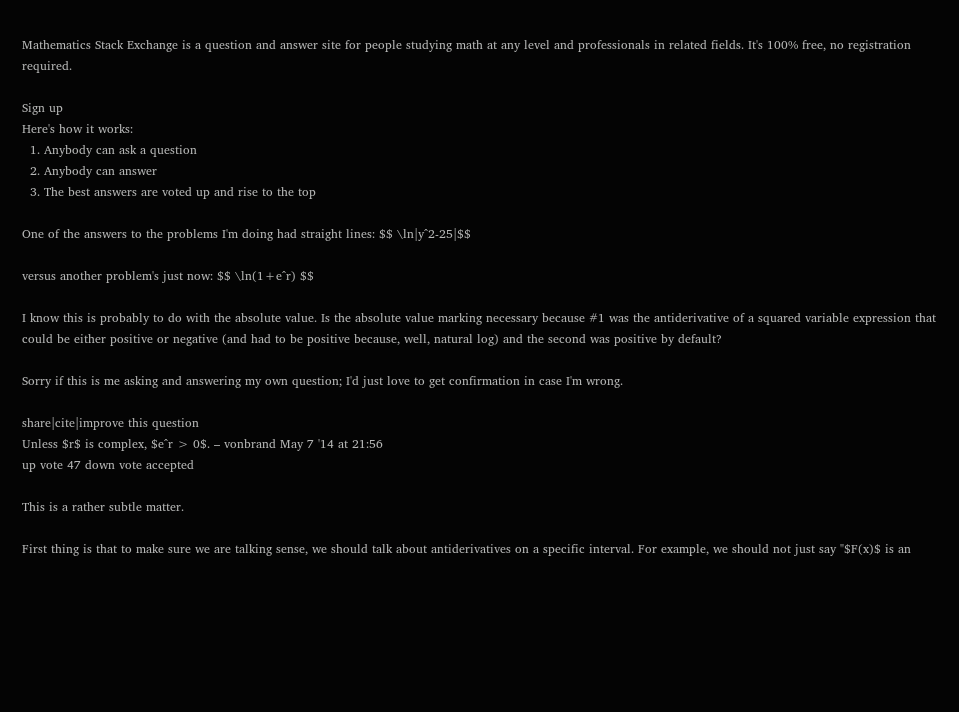Mathematics Stack Exchange is a question and answer site for people studying math at any level and professionals in related fields. It's 100% free, no registration required.

Sign up
Here's how it works:
  1. Anybody can ask a question
  2. Anybody can answer
  3. The best answers are voted up and rise to the top

One of the answers to the problems I'm doing had straight lines: $$ \ln|y^2-25|$$

versus another problem's just now: $$ \ln(1+e^r) $$

I know this is probably to do with the absolute value. Is the absolute value marking necessary because #1 was the antiderivative of a squared variable expression that could be either positive or negative (and had to be positive because, well, natural log) and the second was positive by default?

Sorry if this is me asking and answering my own question; I'd just love to get confirmation in case I'm wrong.

share|cite|improve this question
Unless $r$ is complex, $e^r > 0$. – vonbrand May 7 '14 at 21:56
up vote 47 down vote accepted

This is a rather subtle matter.

First thing is that to make sure we are talking sense, we should talk about antiderivatives on a specific interval. For example, we should not just say "$F(x)$ is an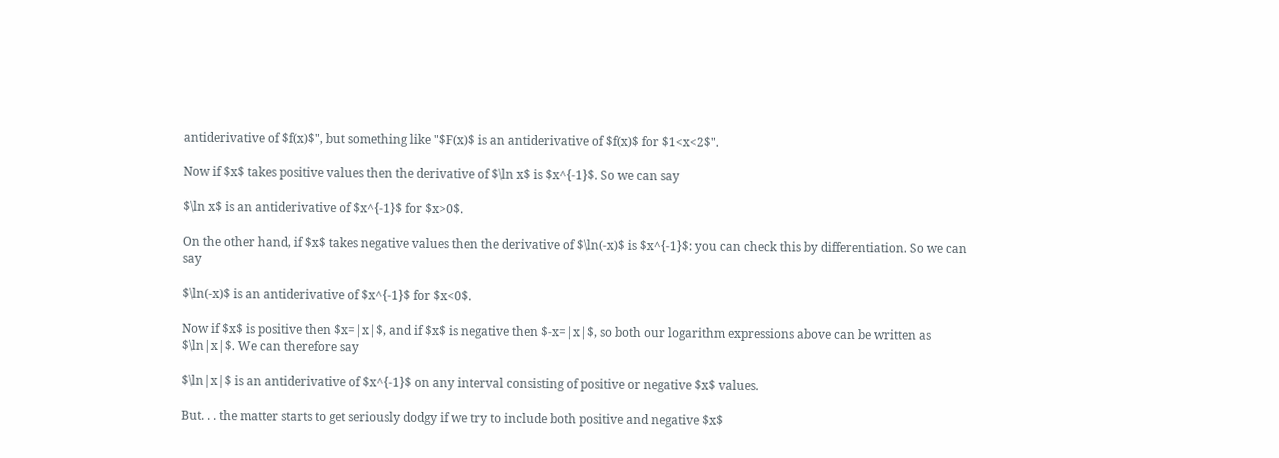antiderivative of $f(x)$", but something like "$F(x)$ is an antiderivative of $f(x)$ for $1<x<2$".

Now if $x$ takes positive values then the derivative of $\ln x$ is $x^{-1}$. So we can say

$\ln x$ is an antiderivative of $x^{-1}$ for $x>0$.

On the other hand, if $x$ takes negative values then the derivative of $\ln(-x)$ is $x^{-1}$: you can check this by differentiation. So we can say

$\ln(-x)$ is an antiderivative of $x^{-1}$ for $x<0$.

Now if $x$ is positive then $x=|x|$, and if $x$ is negative then $-x=|x|$, so both our logarithm expressions above can be written as $\ln|x|$. We can therefore say

$\ln|x|$ is an antiderivative of $x^{-1}$ on any interval consisting of positive or negative $x$ values.

But. . . the matter starts to get seriously dodgy if we try to include both positive and negative $x$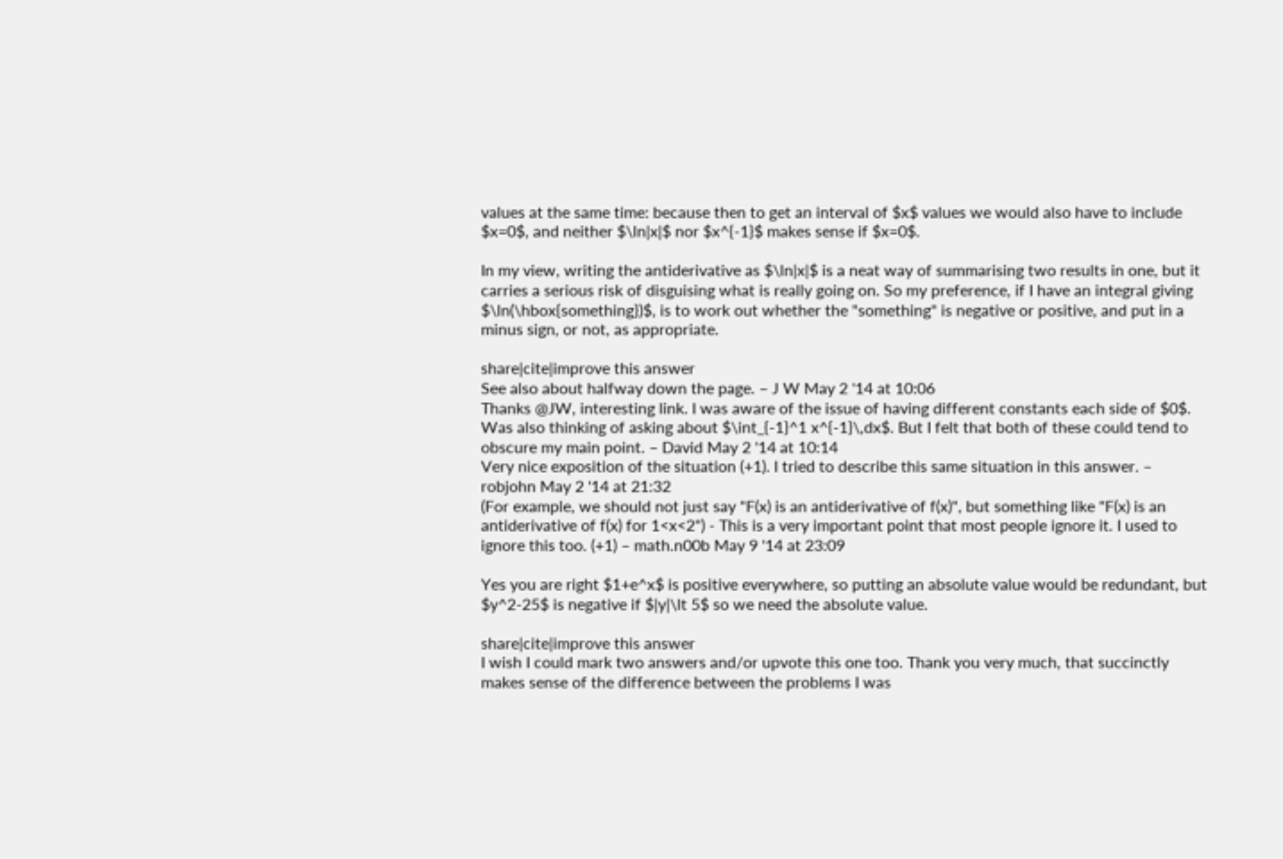values at the same time: because then to get an interval of $x$ values we would also have to include $x=0$, and neither $\ln|x|$ nor $x^{-1}$ makes sense if $x=0$.

In my view, writing the antiderivative as $\ln|x|$ is a neat way of summarising two results in one, but it carries a serious risk of disguising what is really going on. So my preference, if I have an integral giving $\ln(\hbox{something})$, is to work out whether the "something" is negative or positive, and put in a minus sign, or not, as appropriate.

share|cite|improve this answer
See also about halfway down the page. – J W May 2 '14 at 10:06
Thanks @JW, interesting link. I was aware of the issue of having different constants each side of $0$. Was also thinking of asking about $\int_{-1}^1 x^{-1}\,dx$. But I felt that both of these could tend to obscure my main point. – David May 2 '14 at 10:14
Very nice exposition of the situation (+1). I tried to describe this same situation in this answer. – robjohn May 2 '14 at 21:32
(For example, we should not just say "F(x) is an antiderivative of f(x)", but something like "F(x) is an antiderivative of f(x) for 1<x<2") - This is a very important point that most people ignore it. I used to ignore this too. (+1) – math.n00b May 9 '14 at 23:09

Yes you are right $1+e^x$ is positive everywhere, so putting an absolute value would be redundant, but $y^2-25$ is negative if $|y|\lt 5$ so we need the absolute value.

share|cite|improve this answer
I wish I could mark two answers and/or upvote this one too. Thank you very much, that succinctly makes sense of the difference between the problems I was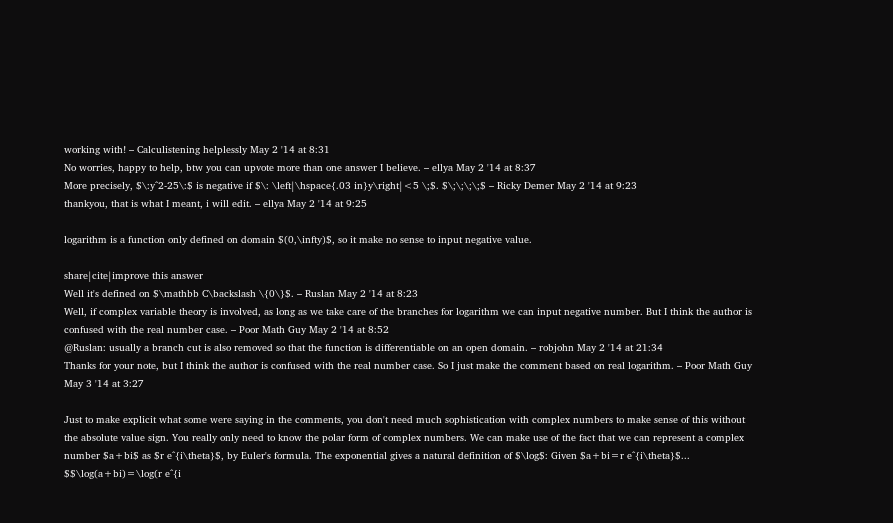working with! – Calculistening helplessly May 2 '14 at 8:31
No worries, happy to help, btw you can upvote more than one answer I believe. – ellya May 2 '14 at 8:37
More precisely, $\:y^2-25\:$ is negative if $\: \left|\hspace{.03 in}y\right|<5 \;$. $\;\;\;\;$ – Ricky Demer May 2 '14 at 9:23
thankyou, that is what I meant, i will edit. – ellya May 2 '14 at 9:25

logarithm is a function only defined on domain $(0,\infty)$, so it make no sense to input negative value.

share|cite|improve this answer
Well it's defined on $\mathbb C\backslash \{0\}$. – Ruslan May 2 '14 at 8:23
Well, if complex variable theory is involved, as long as we take care of the branches for logarithm we can input negative number. But I think the author is confused with the real number case. – Poor Math Guy May 2 '14 at 8:52
@Ruslan: usually a branch cut is also removed so that the function is differentiable on an open domain. – robjohn May 2 '14 at 21:34
Thanks for your note, but I think the author is confused with the real number case. So I just make the comment based on real logarithm. – Poor Math Guy May 3 '14 at 3:27

Just to make explicit what some were saying in the comments, you don't need much sophistication with complex numbers to make sense of this without the absolute value sign. You really only need to know the polar form of complex numbers. We can make use of the fact that we can represent a complex number $a+bi$ as $r e^{i\theta}$, by Euler's formula. The exponential gives a natural definition of $\log$: Given $a+bi=r e^{i\theta}$... $$\log(a+bi)=\log(r e^{i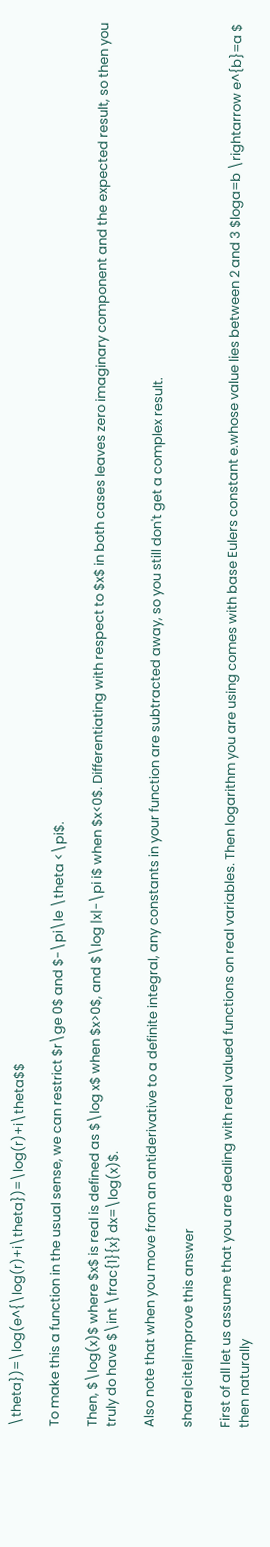\theta})=\log(e^{\log(r)+i\theta})=\log(r)+i\theta$$

To make this a function in the usual sense, we can restrict $r\ge 0$ and $-\pi\le \theta <\pi$.

Then, $\log(x)$ where $x$ is real is defined as $\log x$ when $x>0$, and $\log |x|-\pi i$ when $x<0$. Differentiating with respect to $x$ in both cases leaves zero imaginary component and the expected result, so then you truly do have $\int \frac{1}{x} dx=\log(x)$.

Also note that when you move from an antiderivative to a definite integral, any constants in your function are subtracted away, so you still don't get a complex result.

share|cite|improve this answer

First of all let us assume that you are dealing with real valued functions on real variables. Then logarithm you are using comes with base Eulers constant e.whose value lies between 2 and 3 $loga=b \rightarrow e^{b}=a $ then naturally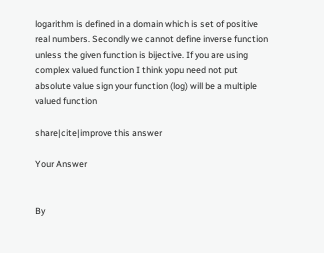logarithm is defined in a domain which is set of positive real numbers. Secondly we cannot define inverse function unless the given function is bijective. If you are using complex valued function I think yopu need not put absolute value sign your function (log) will be a multiple valued function

share|cite|improve this answer

Your Answer


By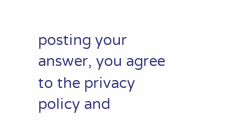posting your answer, you agree to the privacy policy and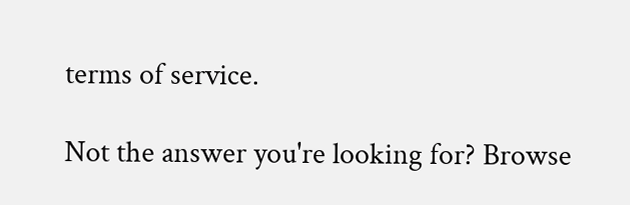terms of service.

Not the answer you're looking for? Browse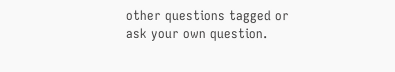other questions tagged or ask your own question.